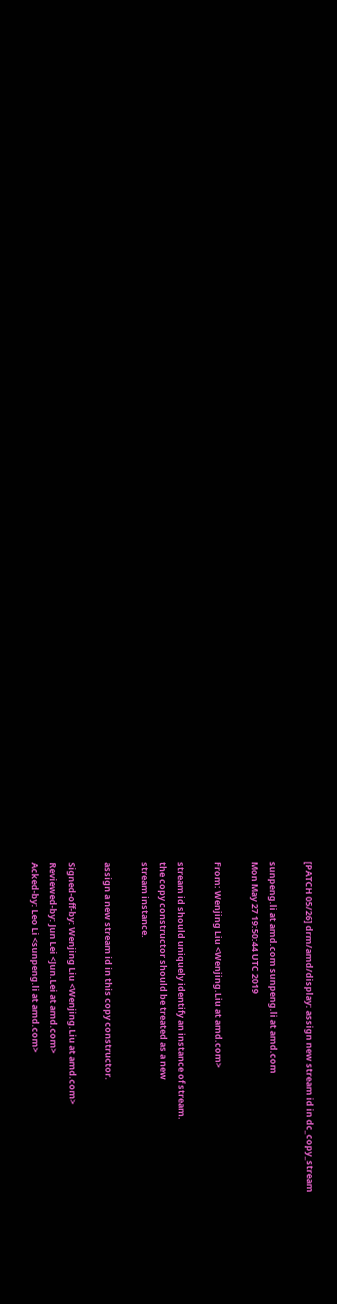[PATCH 05/26] drm/amd/display: assign new stream id in dc_copy_stream

sunpeng.li at amd.com sunpeng.li at amd.com
Mon May 27 19:50:44 UTC 2019

From: Wenjing Liu <Wenjing.Liu at amd.com>

stream id should uniquely identify an instance of stream.
the copy constructor should be treated as a new
stream instance.

assign a new stream id in this copy constructor.

Signed-off-by: Wenjing Liu <Wenjing.Liu at amd.com>
Reviewed-by: Jun Lei <Jun.Lei at amd.com>
Acked-by: Leo Li <sunpeng.li at amd.com>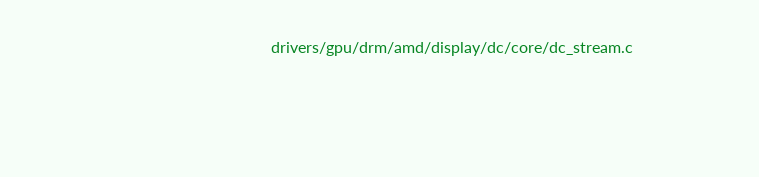drivers/gpu/drm/amd/display/dc/core/dc_stream.c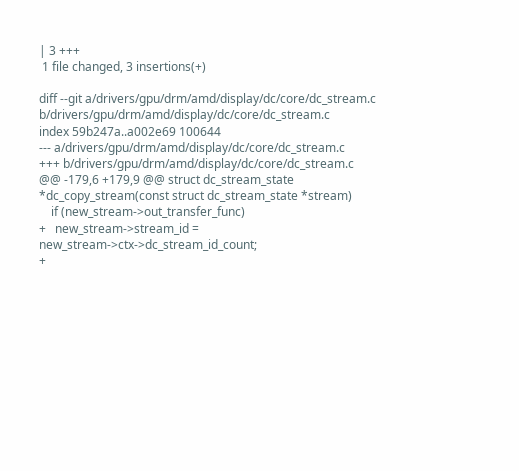| 3 +++
 1 file changed, 3 insertions(+)

diff --git a/drivers/gpu/drm/amd/display/dc/core/dc_stream.c b/drivers/gpu/drm/amd/display/dc/core/dc_stream.c
index 59b247a..a002e69 100644
--- a/drivers/gpu/drm/amd/display/dc/core/dc_stream.c
+++ b/drivers/gpu/drm/amd/display/dc/core/dc_stream.c
@@ -179,6 +179,9 @@ struct dc_stream_state *dc_copy_stream(const struct dc_stream_state *stream)
    if (new_stream->out_transfer_func)
+   new_stream->stream_id = new_stream->ctx->dc_stream_id_count;
+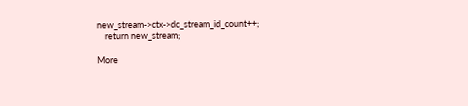new_stream->ctx->dc_stream_id_count++;
    return new_stream;

More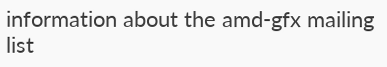information about the amd-gfx mailing list